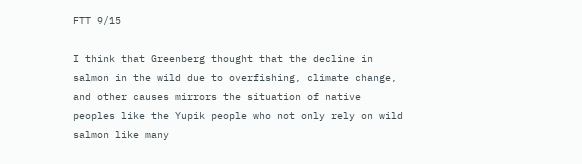FTT 9/15

I think that Greenberg thought that the decline in salmon in the wild due to overfishing, climate change, and other causes mirrors the situation of native peoples like the Yupik people who not only rely on wild salmon like many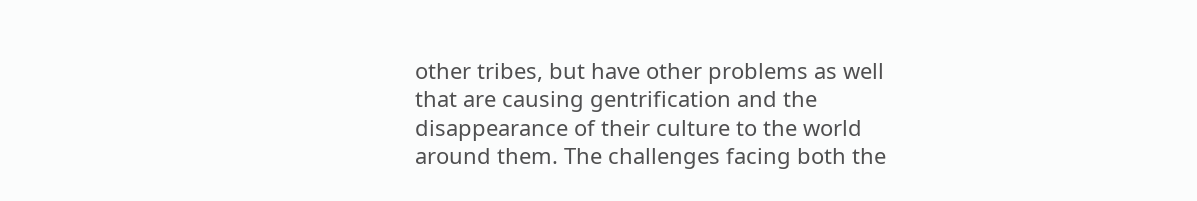other tribes, but have other problems as well that are causing gentrification and the disappearance of their culture to the world around them. The challenges facing both the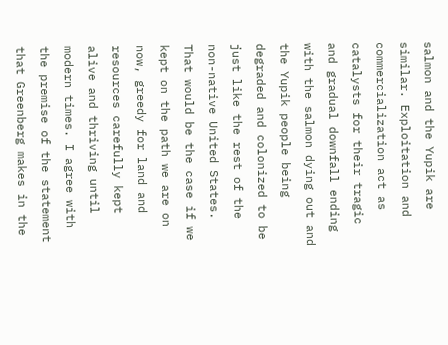salmon and the Yupik are similar. Exploitation and commercialization act as catalysts for their tragic and gradual downfall ending with the salmon dying out and the Yupik people being degraded and colonized to be just like the rest of the non-native United States. That would be the case if we kept on the path we are on now, greedy for land and resources carefully kept alive and thriving until modern times. I agree with the premise of the statement that Greenberg makes in the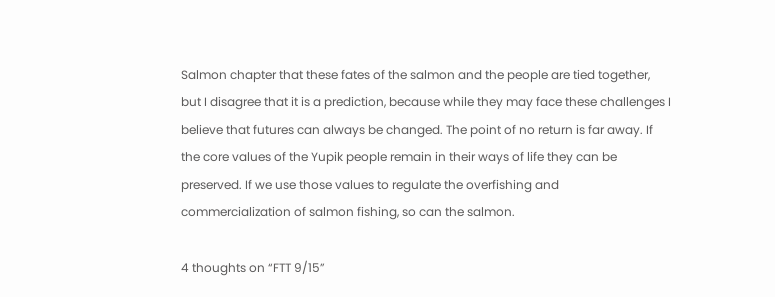Salmon chapter that these fates of the salmon and the people are tied together, but I disagree that it is a prediction, because while they may face these challenges I believe that futures can always be changed. The point of no return is far away. If the core values of the Yupik people remain in their ways of life they can be preserved. If we use those values to regulate the overfishing and commercialization of salmon fishing, so can the salmon.

4 thoughts on “FTT 9/15”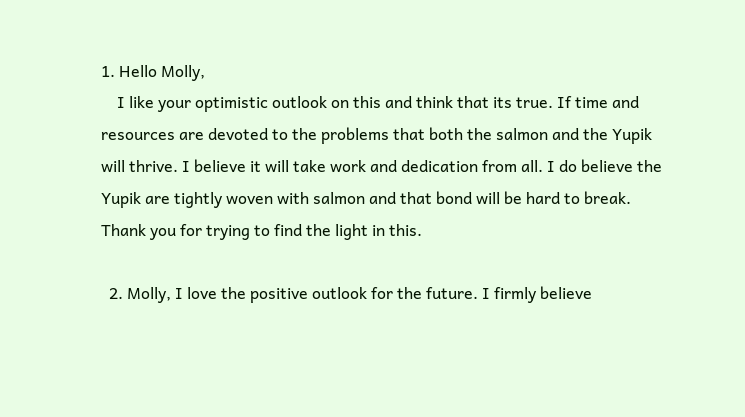1. Hello Molly,
    I like your optimistic outlook on this and think that its true. If time and resources are devoted to the problems that both the salmon and the Yupik will thrive. I believe it will take work and dedication from all. I do believe the Yupik are tightly woven with salmon and that bond will be hard to break. Thank you for trying to find the light in this.

  2. Molly, I love the positive outlook for the future. I firmly believe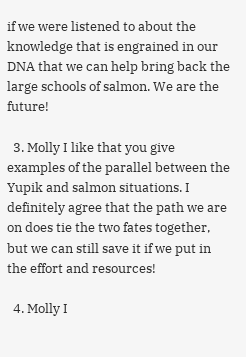if we were listened to about the knowledge that is engrained in our DNA that we can help bring back the large schools of salmon. We are the future!

  3. Molly I like that you give examples of the parallel between the Yupik and salmon situations. I definitely agree that the path we are on does tie the two fates together, but we can still save it if we put in the effort and resources!

  4. Molly I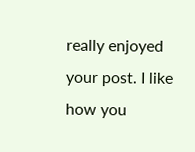really enjoyed your post. I like how you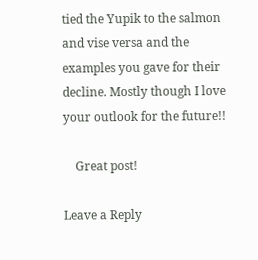tied the Yupik to the salmon and vise versa and the examples you gave for their decline. Mostly though I love your outlook for the future!!

    Great post!

Leave a Reply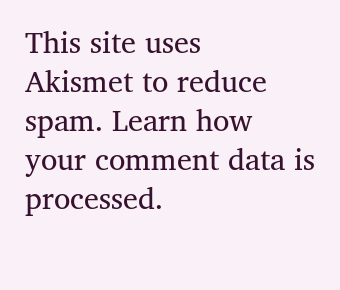This site uses Akismet to reduce spam. Learn how your comment data is processed.